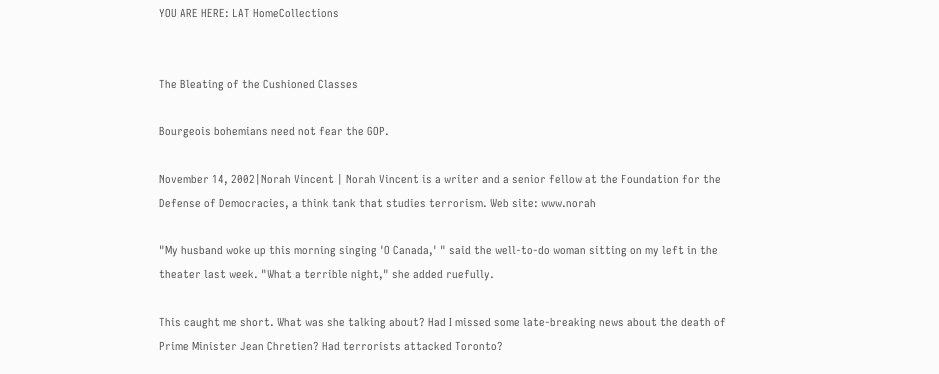YOU ARE HERE: LAT HomeCollections


The Bleating of the Cushioned Classes

Bourgeois bohemians need not fear the GOP.

November 14, 2002|Norah Vincent | Norah Vincent is a writer and a senior fellow at the Foundation for the Defense of Democracies, a think tank that studies terrorism. Web site: www.norah

"My husband woke up this morning singing 'O Canada,' " said the well-to-do woman sitting on my left in the theater last week. "What a terrible night," she added ruefully.

This caught me short. What was she talking about? Had I missed some late-breaking news about the death of Prime Minister Jean Chretien? Had terrorists attacked Toronto?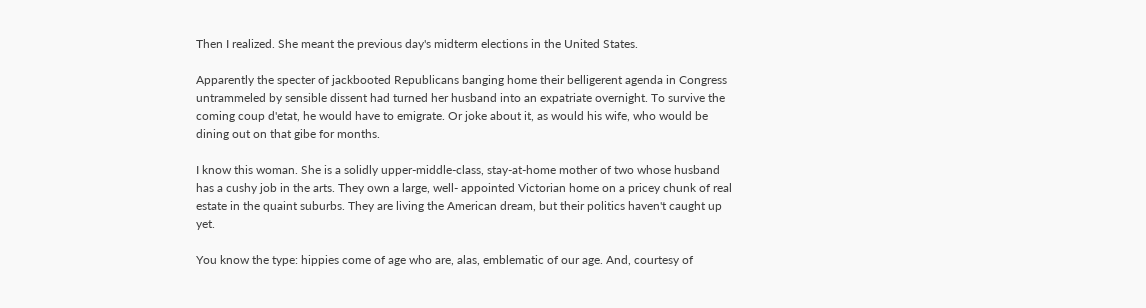Then I realized. She meant the previous day's midterm elections in the United States.

Apparently the specter of jackbooted Republicans banging home their belligerent agenda in Congress untrammeled by sensible dissent had turned her husband into an expatriate overnight. To survive the coming coup d'etat, he would have to emigrate. Or joke about it, as would his wife, who would be dining out on that gibe for months.

I know this woman. She is a solidly upper-middle-class, stay-at-home mother of two whose husband has a cushy job in the arts. They own a large, well- appointed Victorian home on a pricey chunk of real estate in the quaint suburbs. They are living the American dream, but their politics haven't caught up yet.

You know the type: hippies come of age who are, alas, emblematic of our age. And, courtesy of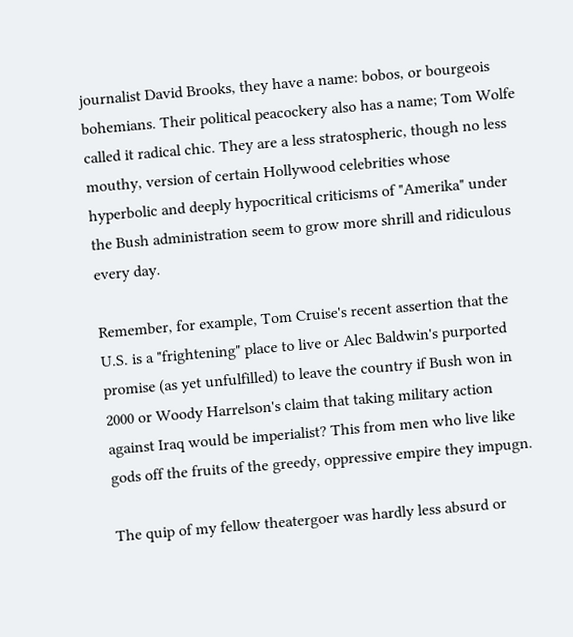journalist David Brooks, they have a name: bobos, or bourgeois bohemians. Their political peacockery also has a name; Tom Wolfe called it radical chic. They are a less stratospheric, though no less mouthy, version of certain Hollywood celebrities whose hyperbolic and deeply hypocritical criticisms of "Amerika" under the Bush administration seem to grow more shrill and ridiculous every day.

Remember, for example, Tom Cruise's recent assertion that the U.S. is a "frightening" place to live or Alec Baldwin's purported promise (as yet unfulfilled) to leave the country if Bush won in 2000 or Woody Harrelson's claim that taking military action against Iraq would be imperialist? This from men who live like gods off the fruits of the greedy, oppressive empire they impugn.

The quip of my fellow theatergoer was hardly less absurd or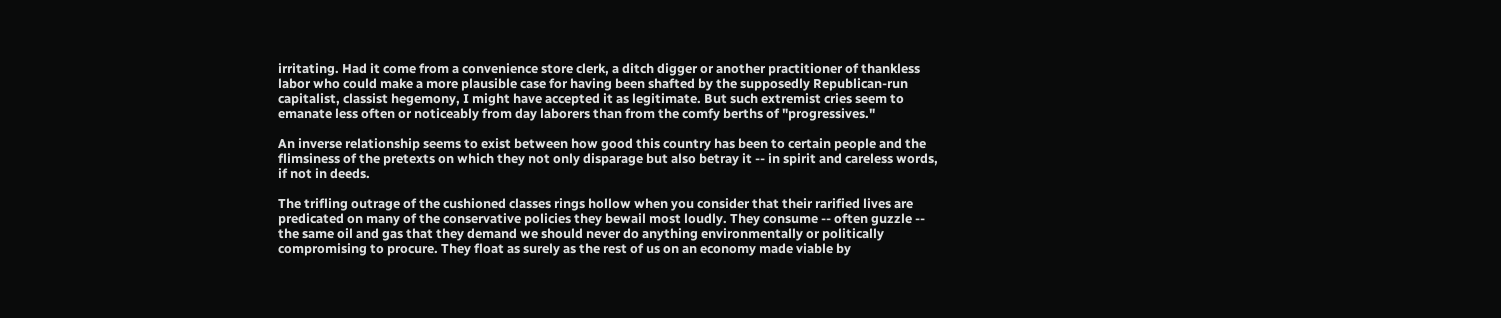irritating. Had it come from a convenience store clerk, a ditch digger or another practitioner of thankless labor who could make a more plausible case for having been shafted by the supposedly Republican-run capitalist, classist hegemony, I might have accepted it as legitimate. But such extremist cries seem to emanate less often or noticeably from day laborers than from the comfy berths of "progressives."

An inverse relationship seems to exist between how good this country has been to certain people and the flimsiness of the pretexts on which they not only disparage but also betray it -- in spirit and careless words, if not in deeds.

The trifling outrage of the cushioned classes rings hollow when you consider that their rarified lives are predicated on many of the conservative policies they bewail most loudly. They consume -- often guzzle -- the same oil and gas that they demand we should never do anything environmentally or politically compromising to procure. They float as surely as the rest of us on an economy made viable by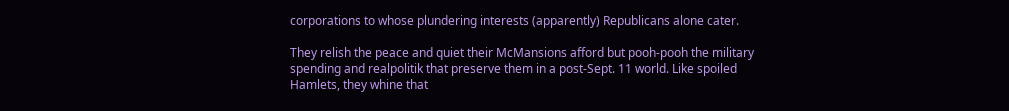corporations to whose plundering interests (apparently) Republicans alone cater.

They relish the peace and quiet their McMansions afford but pooh-pooh the military spending and realpolitik that preserve them in a post-Sept. 11 world. Like spoiled Hamlets, they whine that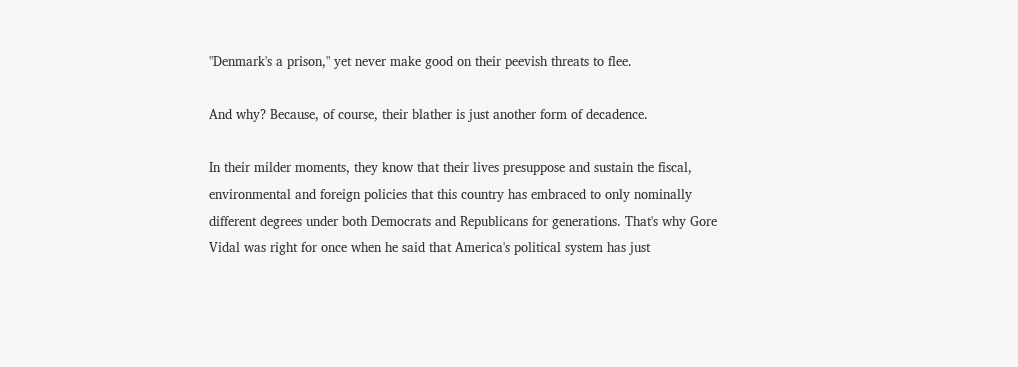"Denmark's a prison," yet never make good on their peevish threats to flee.

And why? Because, of course, their blather is just another form of decadence.

In their milder moments, they know that their lives presuppose and sustain the fiscal, environmental and foreign policies that this country has embraced to only nominally different degrees under both Democrats and Republicans for generations. That's why Gore Vidal was right for once when he said that America's political system has just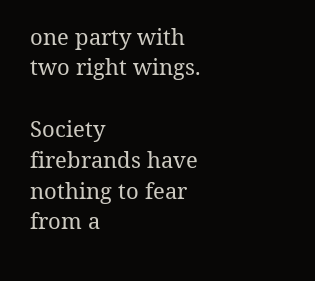one party with two right wings.

Society firebrands have nothing to fear from a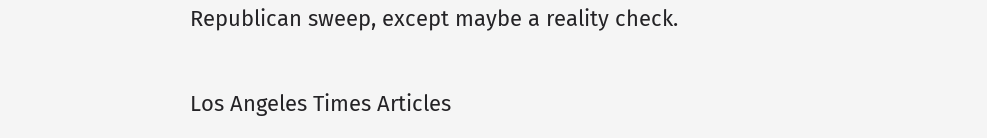Republican sweep, except maybe a reality check.

Los Angeles Times Articles